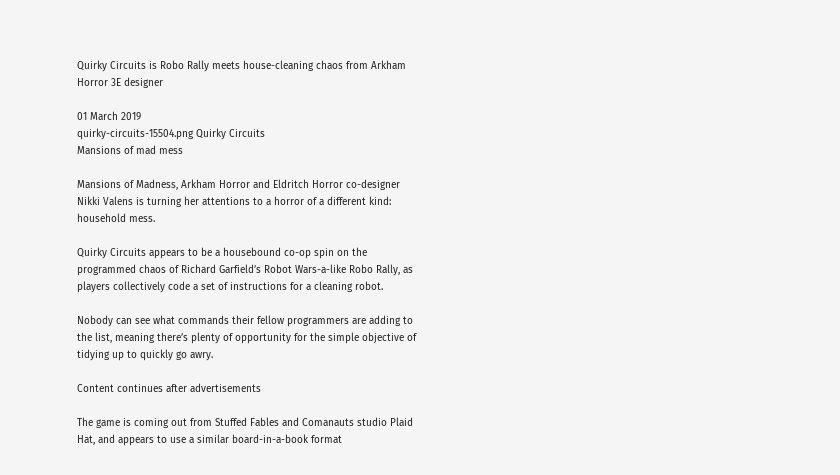Quirky Circuits is Robo Rally meets house-cleaning chaos from Arkham Horror 3E designer

01 March 2019
quirky-circuits-15504.png Quirky Circuits
Mansions of mad mess

Mansions of Madness, Arkham Horror and Eldritch Horror co-designer Nikki Valens is turning her attentions to a horror of a different kind: household mess.

Quirky Circuits appears to be a housebound co-op spin on the programmed chaos of Richard Garfield’s Robot Wars-a-like Robo Rally, as players collectively code a set of instructions for a cleaning robot.

Nobody can see what commands their fellow programmers are adding to the list, meaning there’s plenty of opportunity for the simple objective of tidying up to quickly go awry.

Content continues after advertisements

The game is coming out from Stuffed Fables and Comanauts studio Plaid Hat, and appears to use a similar board-in-a-book format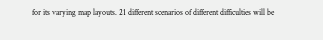for its varying map layouts. 21 different scenarios of different difficulties will be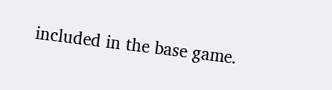included in the base game.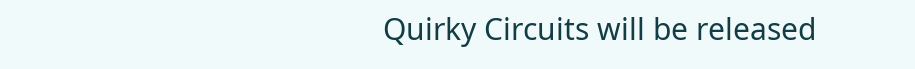Quirky Circuits will be released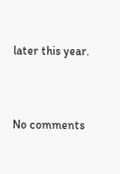later this year.


No comments